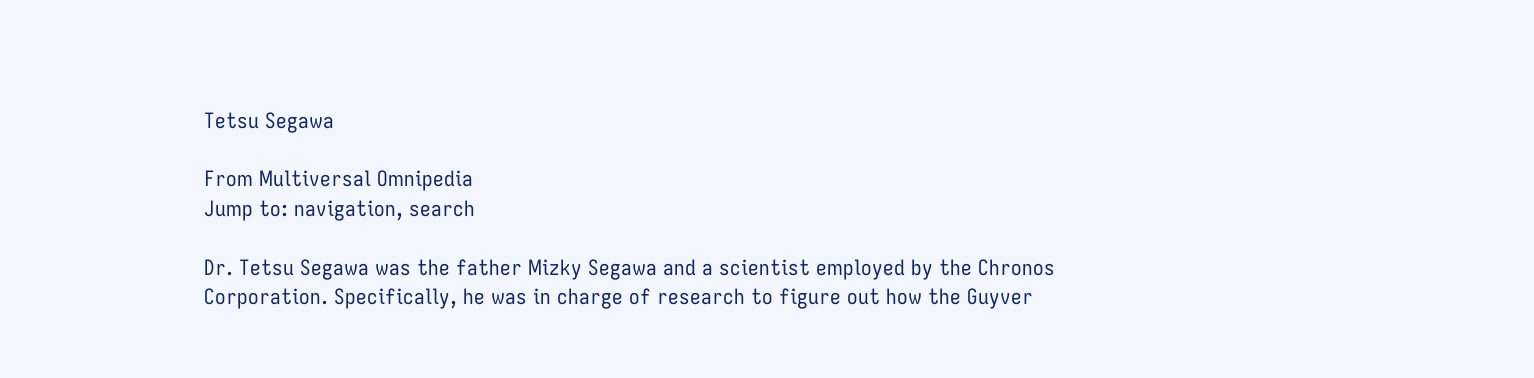Tetsu Segawa

From Multiversal Omnipedia
Jump to: navigation, search

Dr. Tetsu Segawa was the father Mizky Segawa and a scientist employed by the Chronos Corporation. Specifically, he was in charge of research to figure out how the Guyver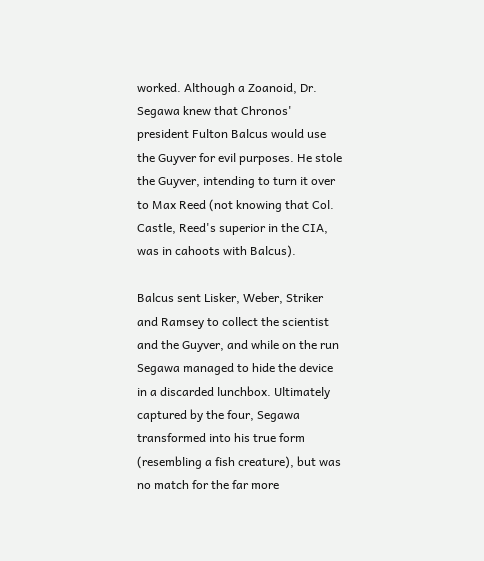worked. Although a Zoanoid, Dr. Segawa knew that Chronos' president Fulton Balcus would use the Guyver for evil purposes. He stole the Guyver, intending to turn it over to Max Reed (not knowing that Col. Castle, Reed's superior in the CIA, was in cahoots with Balcus).

Balcus sent Lisker, Weber, Striker and Ramsey to collect the scientist and the Guyver, and while on the run Segawa managed to hide the device in a discarded lunchbox. Ultimately captured by the four, Segawa transformed into his true form (resembling a fish creature), but was no match for the far more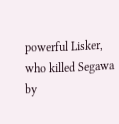powerful Lisker, who killed Segawa by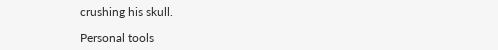crushing his skull.

Personal tools